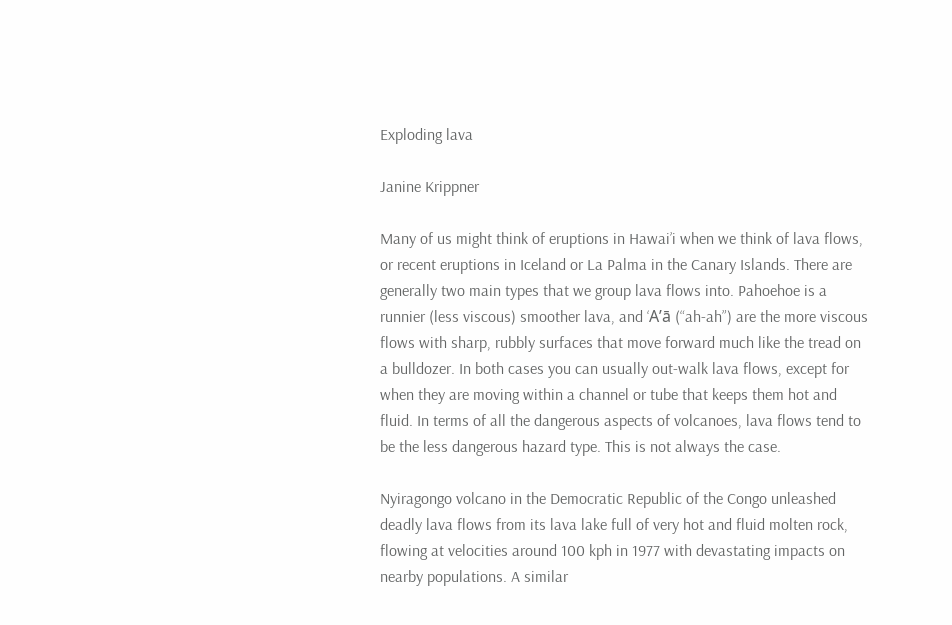Exploding lava

Janine Krippner

Many of us might think of eruptions in Hawai’i when we think of lava flows, or recent eruptions in Iceland or La Palma in the Canary Islands. There are generally two main types that we group lava flows into. Pahoehoe is a runnier (less viscous) smoother lava, and ‘A’ā (“ah-ah”) are the more viscous flows with sharp, rubbly surfaces that move forward much like the tread on a bulldozer. In both cases you can usually out-walk lava flows, except for when they are moving within a channel or tube that keeps them hot and fluid. In terms of all the dangerous aspects of volcanoes, lava flows tend to be the less dangerous hazard type. This is not always the case.

Nyiragongo volcano in the Democratic Republic of the Congo unleashed deadly lava flows from its lava lake full of very hot and fluid molten rock, flowing at velocities around 100 kph in 1977 with devastating impacts on nearby populations. A similar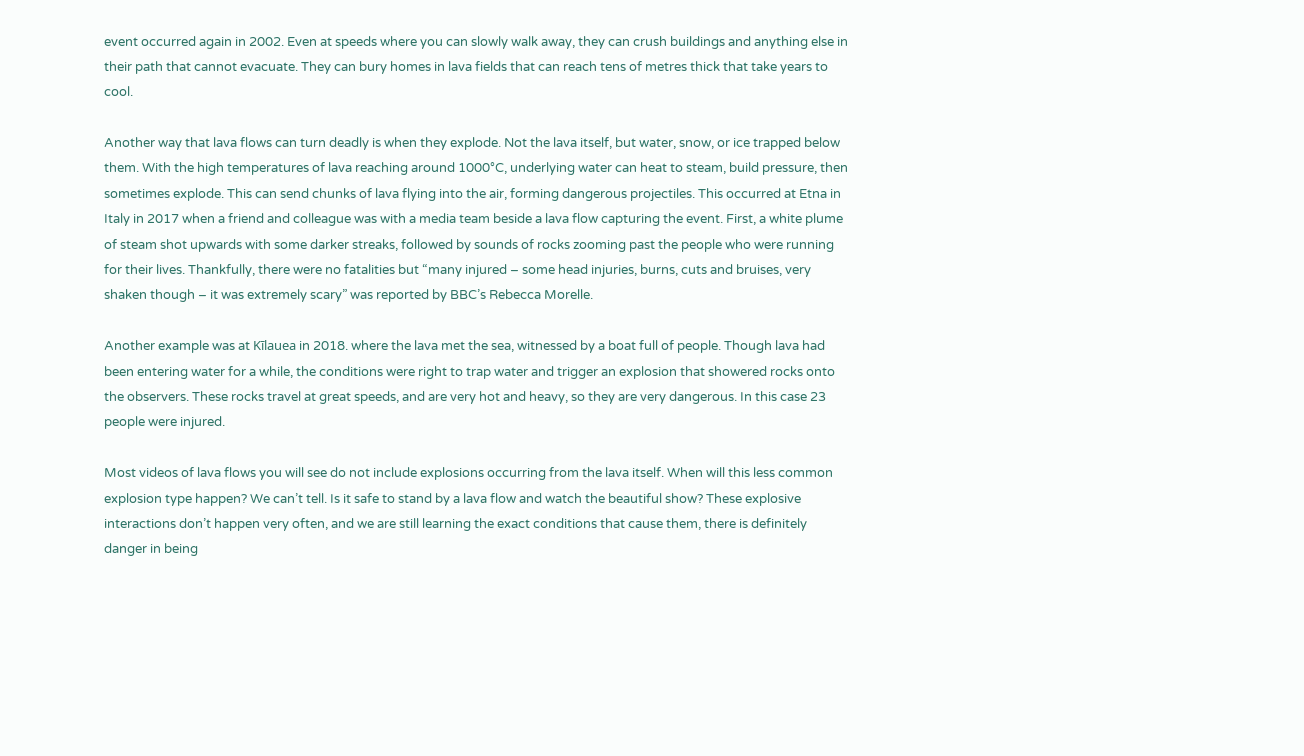event occurred again in 2002. Even at speeds where you can slowly walk away, they can crush buildings and anything else in their path that cannot evacuate. They can bury homes in lava fields that can reach tens of metres thick that take years to cool.

Another way that lava flows can turn deadly is when they explode. Not the lava itself, but water, snow, or ice trapped below them. With the high temperatures of lava reaching around 1000°C, underlying water can heat to steam, build pressure, then sometimes explode. This can send chunks of lava flying into the air, forming dangerous projectiles. This occurred at Etna in Italy in 2017 when a friend and colleague was with a media team beside a lava flow capturing the event. First, a white plume of steam shot upwards with some darker streaks, followed by sounds of rocks zooming past the people who were running for their lives. Thankfully, there were no fatalities but “many injured – some head injuries, burns, cuts and bruises, very shaken though – it was extremely scary” was reported by BBC’s Rebecca Morelle.

Another example was at Kīlauea in 2018. where the lava met the sea, witnessed by a boat full of people. Though lava had been entering water for a while, the conditions were right to trap water and trigger an explosion that showered rocks onto the observers. These rocks travel at great speeds, and are very hot and heavy, so they are very dangerous. In this case 23 people were injured.

Most videos of lava flows you will see do not include explosions occurring from the lava itself. When will this less common explosion type happen? We can’t tell. Is it safe to stand by a lava flow and watch the beautiful show? These explosive interactions don’t happen very often, and we are still learning the exact conditions that cause them, there is definitely danger in being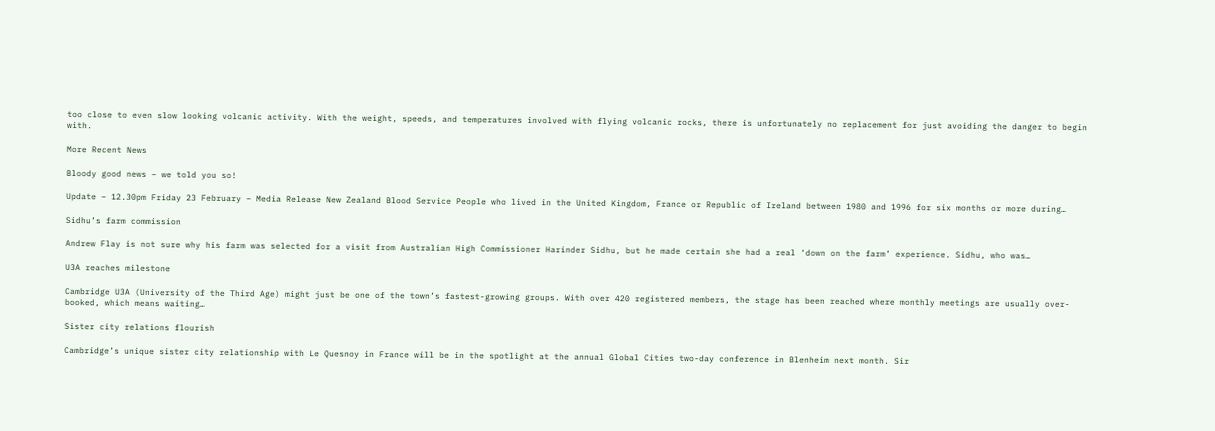too close to even slow looking volcanic activity. With the weight, speeds, and temperatures involved with flying volcanic rocks, there is unfortunately no replacement for just avoiding the danger to begin with.

More Recent News

Bloody good news – we told you so!

Update – 12.30pm Friday 23 February – Media Release New Zealand Blood Service People who lived in the United Kingdom, France or Republic of Ireland between 1980 and 1996 for six months or more during…

Sidhu’s farm commission

Andrew Flay is not sure why his farm was selected for a visit from Australian High Commissioner Harinder Sidhu, but he made certain she had a real ‘down on the farm’ experience. Sidhu, who was…

U3A reaches milestone

Cambridge U3A (University of the Third Age) might just be one of the town’s fastest-growing groups. With over 420 registered members, the stage has been reached where monthly meetings are usually over-booked, which means waiting…

Sister city relations flourish

Cambridge’s unique sister city relationship with Le Quesnoy in France will be in the spotlight at the annual Global Cities two-day conference in Blenheim next month. Sir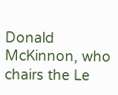Donald McKinnon, who chairs the Le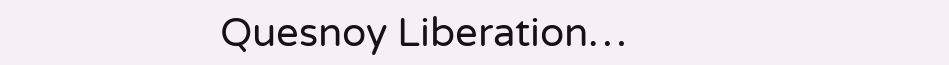Quesnoy Liberation…